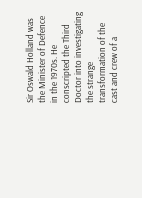Sir Oswald Holland was the Minister of Defence in the 1970s. He conscripted the Third Doctor into investigating the strange transformation of the cast and crew of a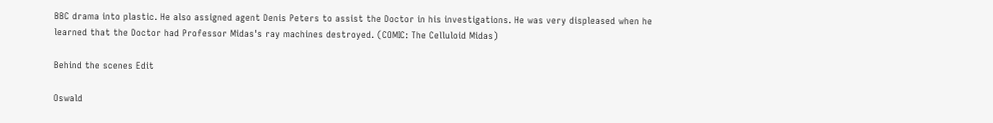BBC drama into plastic. He also assigned agent Denis Peters to assist the Doctor in his investigations. He was very displeased when he learned that the Doctor had Professor Midas's ray machines destroyed. (COMIC: The Celluloid Midas)

Behind the scenes Edit

Oswald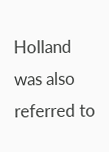Holland was also referred to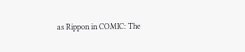as Rippon in COMIC: The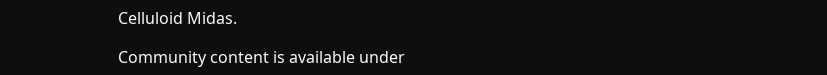Celluloid Midas.

Community content is available under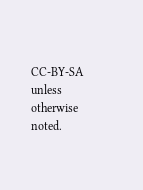CC-BY-SA unless otherwise noted.